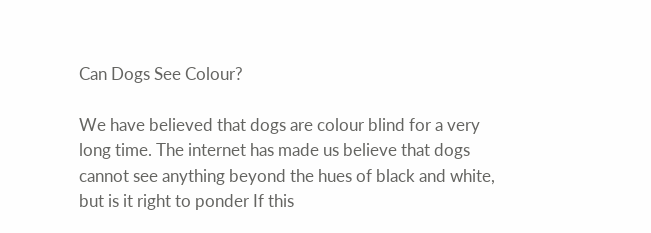Can Dogs See Colour?

We have believed that dogs are colour blind for a very long time. The internet has made us believe that dogs cannot see anything beyond the hues of black and white, but is it right to ponder If this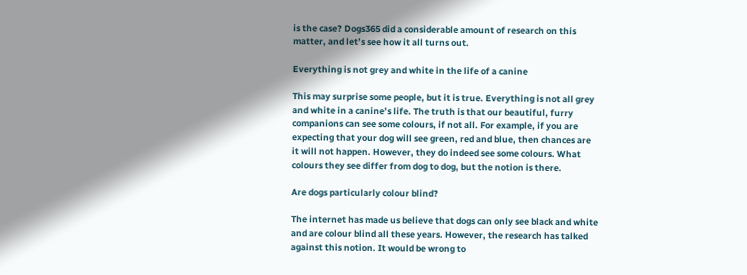is the case? Dogs365 did a considerable amount of research on this matter, and let’s see how it all turns out.

Everything is not grey and white in the life of a canine

This may surprise some people, but it is true. Everything is not all grey and white in a canine’s life. The truth is that our beautiful, furry companions can see some colours, if not all. For example, if you are expecting that your dog will see green, red and blue, then chances are it will not happen. However, they do indeed see some colours. What colours they see differ from dog to dog, but the notion is there.

Are dogs particularly colour blind?

The internet has made us believe that dogs can only see black and white and are colour blind all these years. However, the research has talked against this notion. It would be wrong to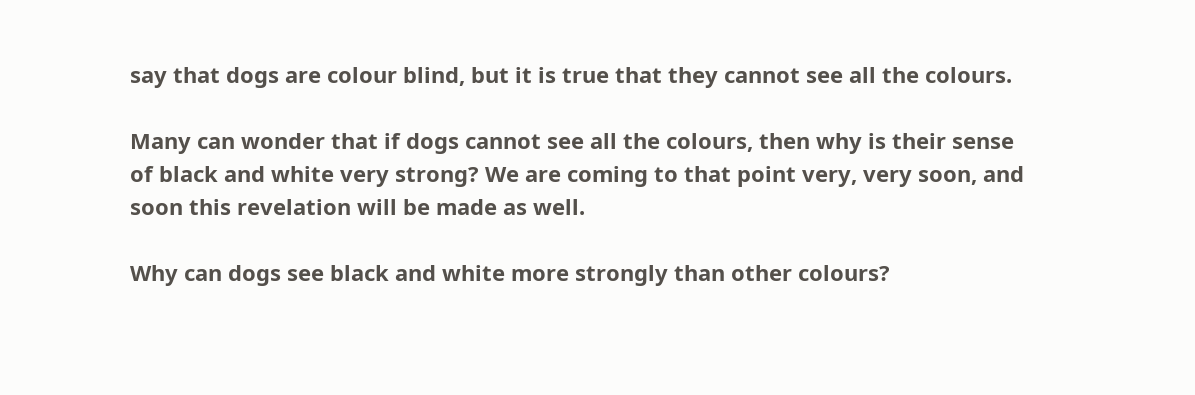say that dogs are colour blind, but it is true that they cannot see all the colours.

Many can wonder that if dogs cannot see all the colours, then why is their sense of black and white very strong? We are coming to that point very, very soon, and soon this revelation will be made as well.

Why can dogs see black and white more strongly than other colours?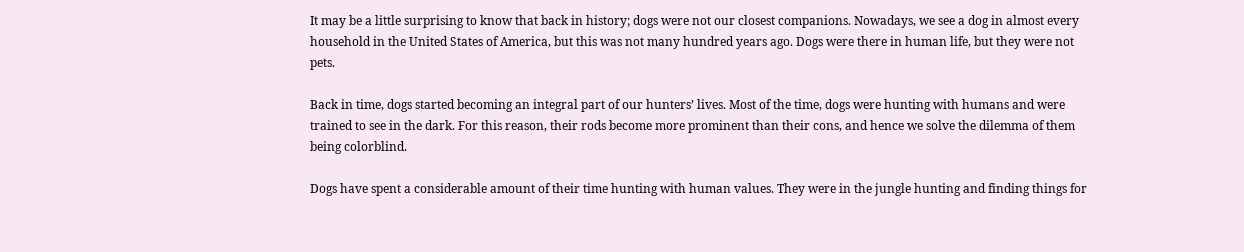It may be a little surprising to know that back in history; dogs were not our closest companions. Nowadays, we see a dog in almost every household in the United States of America, but this was not many hundred years ago. Dogs were there in human life, but they were not pets.

Back in time, dogs started becoming an integral part of our hunters’ lives. Most of the time, dogs were hunting with humans and were trained to see in the dark. For this reason, their rods become more prominent than their cons, and hence we solve the dilemma of them being colorblind.

Dogs have spent a considerable amount of their time hunting with human values. They were in the jungle hunting and finding things for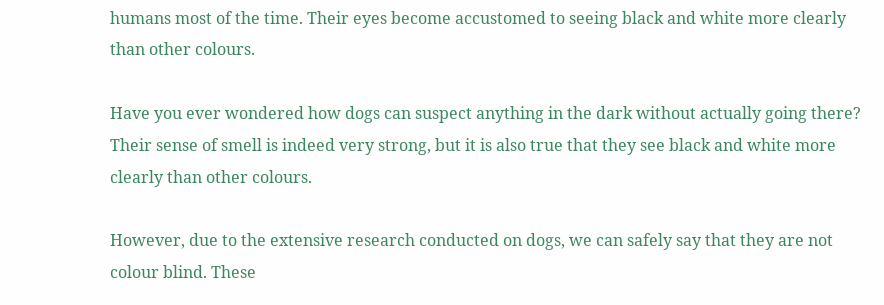humans most of the time. Their eyes become accustomed to seeing black and white more clearly than other colours.

Have you ever wondered how dogs can suspect anything in the dark without actually going there? Their sense of smell is indeed very strong, but it is also true that they see black and white more clearly than other colours.

However, due to the extensive research conducted on dogs, we can safely say that they are not colour blind. These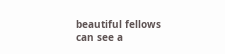beautiful fellows can see a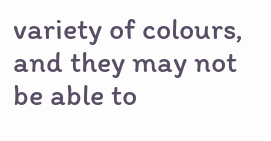variety of colours, and they may not be able to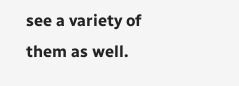see a variety of them as well.